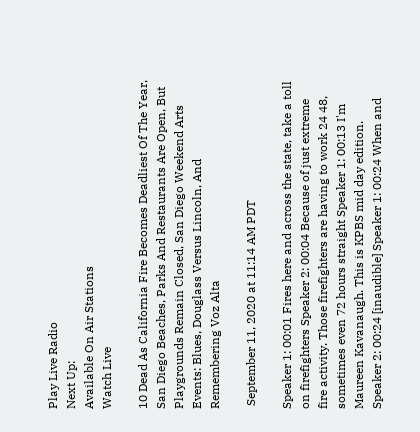Play Live Radio
Next Up:
Available On Air Stations
Watch Live

10 Dead As California Fire Becomes Deadliest Of The Year, San Diego Beaches, Parks And Restaurants Are Open, But Playgrounds Remain Closed, San Diego Weekend Arts Events: Blues, Douglass Versus Lincoln, And Remembering Voz Alta

 September 11, 2020 at 11:14 AM PDT

Speaker 1: 00:01 Fires here and across the state, take a toll on firefighters Speaker 2: 00:04 Because of just extreme fire activity. Those firefighters are having to work 24 48, sometimes even 72 hours straight Speaker 1: 00:13 I'm Maureen Kavanaugh. This is KPBS mid day edition. Speaker 2: 00:24 [inaudible] Speaker 1: 00:24 When and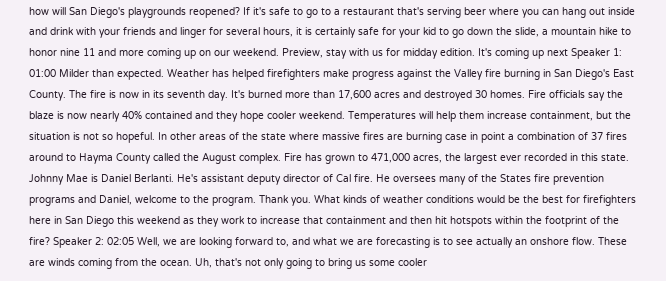how will San Diego's playgrounds reopened? If it's safe to go to a restaurant that's serving beer where you can hang out inside and drink with your friends and linger for several hours, it is certainly safe for your kid to go down the slide, a mountain hike to honor nine 11 and more coming up on our weekend. Preview, stay with us for midday edition. It's coming up next Speaker 1: 01:00 Milder than expected. Weather has helped firefighters make progress against the Valley fire burning in San Diego's East County. The fire is now in its seventh day. It's burned more than 17,600 acres and destroyed 30 homes. Fire officials say the blaze is now nearly 40% contained and they hope cooler weekend. Temperatures will help them increase containment, but the situation is not so hopeful. In other areas of the state where massive fires are burning case in point a combination of 37 fires around to Hayma County called the August complex. Fire has grown to 471,000 acres, the largest ever recorded in this state. Johnny Mae is Daniel Berlanti. He's assistant deputy director of Cal fire. He oversees many of the States fire prevention programs and Daniel, welcome to the program. Thank you. What kinds of weather conditions would be the best for firefighters here in San Diego this weekend as they work to increase that containment and then hit hotspots within the footprint of the fire? Speaker 2: 02:05 Well, we are looking forward to, and what we are forecasting is to see actually an onshore flow. These are winds coming from the ocean. Uh, that's not only going to bring us some cooler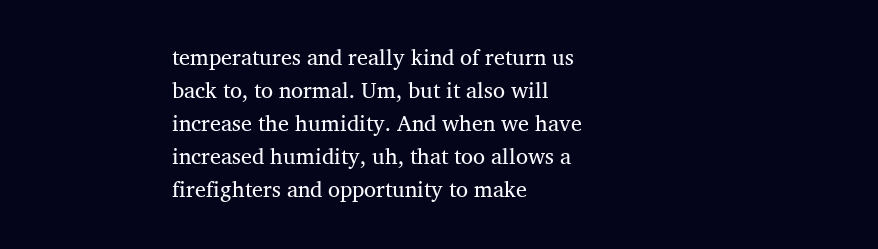temperatures and really kind of return us back to, to normal. Um, but it also will increase the humidity. And when we have increased humidity, uh, that too allows a firefighters and opportunity to make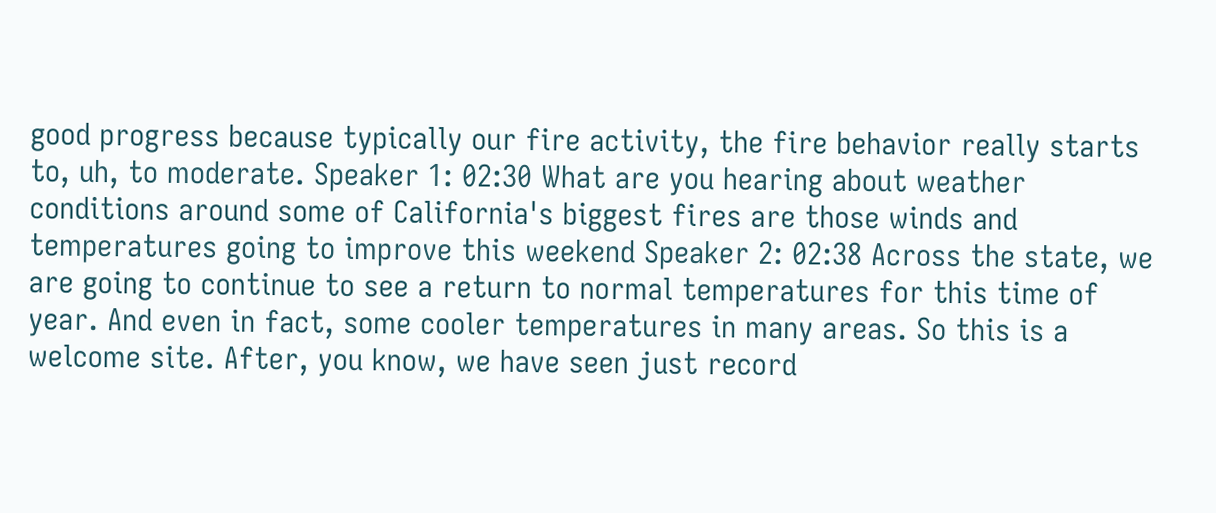good progress because typically our fire activity, the fire behavior really starts to, uh, to moderate. Speaker 1: 02:30 What are you hearing about weather conditions around some of California's biggest fires are those winds and temperatures going to improve this weekend Speaker 2: 02:38 Across the state, we are going to continue to see a return to normal temperatures for this time of year. And even in fact, some cooler temperatures in many areas. So this is a welcome site. After, you know, we have seen just record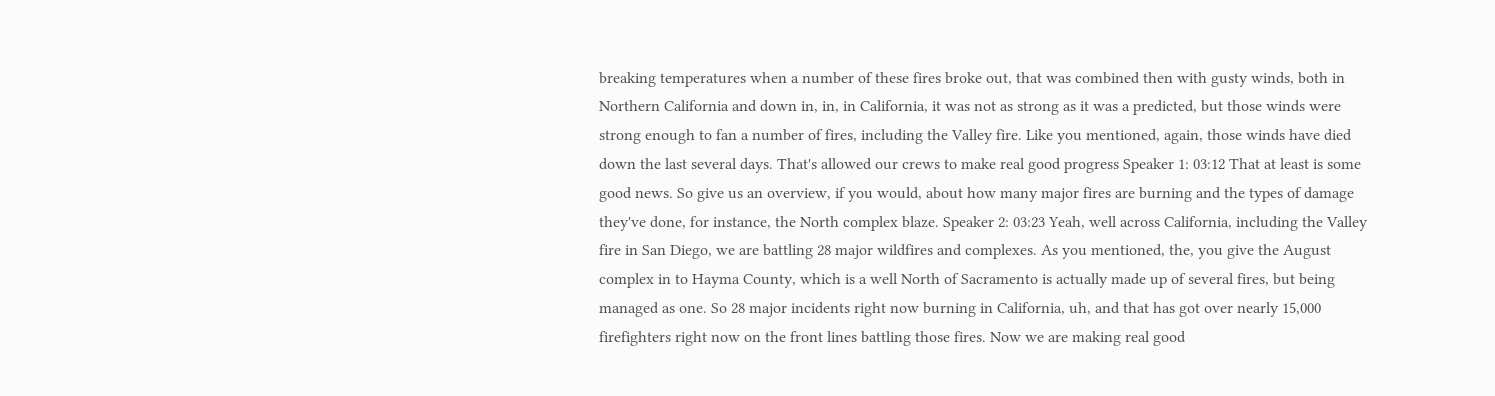breaking temperatures when a number of these fires broke out, that was combined then with gusty winds, both in Northern California and down in, in, in California, it was not as strong as it was a predicted, but those winds were strong enough to fan a number of fires, including the Valley fire. Like you mentioned, again, those winds have died down the last several days. That's allowed our crews to make real good progress Speaker 1: 03:12 That at least is some good news. So give us an overview, if you would, about how many major fires are burning and the types of damage they've done, for instance, the North complex blaze. Speaker 2: 03:23 Yeah, well across California, including the Valley fire in San Diego, we are battling 28 major wildfires and complexes. As you mentioned, the, you give the August complex in to Hayma County, which is a well North of Sacramento is actually made up of several fires, but being managed as one. So 28 major incidents right now burning in California, uh, and that has got over nearly 15,000 firefighters right now on the front lines battling those fires. Now we are making real good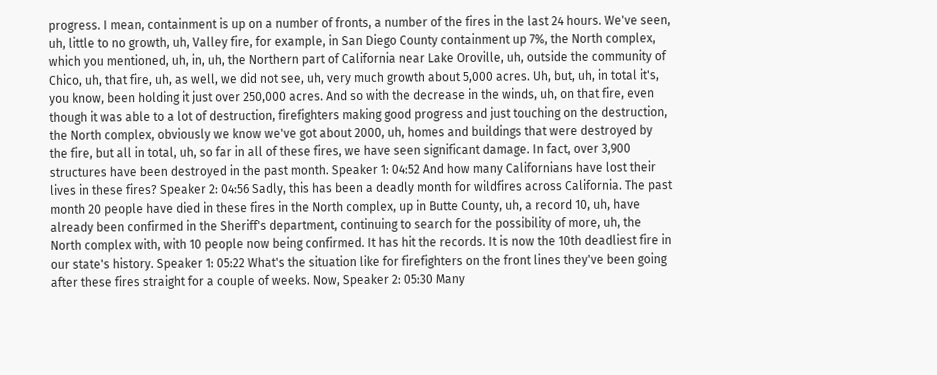progress. I mean, containment is up on a number of fronts, a number of the fires in the last 24 hours. We've seen, uh, little to no growth, uh, Valley fire, for example, in San Diego County containment up 7%, the North complex, which you mentioned, uh, in, uh, the Northern part of California near Lake Oroville, uh, outside the community of Chico, uh, that fire, uh, as well, we did not see, uh, very much growth about 5,000 acres. Uh, but, uh, in total it's, you know, been holding it just over 250,000 acres. And so with the decrease in the winds, uh, on that fire, even though it was able to a lot of destruction, firefighters making good progress and just touching on the destruction, the North complex, obviously we know we've got about 2000, uh, homes and buildings that were destroyed by the fire, but all in total, uh, so far in all of these fires, we have seen significant damage. In fact, over 3,900 structures have been destroyed in the past month. Speaker 1: 04:52 And how many Californians have lost their lives in these fires? Speaker 2: 04:56 Sadly, this has been a deadly month for wildfires across California. The past month 20 people have died in these fires in the North complex, up in Butte County, uh, a record 10, uh, have already been confirmed in the Sheriff's department, continuing to search for the possibility of more, uh, the North complex with, with 10 people now being confirmed. It has hit the records. It is now the 10th deadliest fire in our state's history. Speaker 1: 05:22 What's the situation like for firefighters on the front lines they've been going after these fires straight for a couple of weeks. Now, Speaker 2: 05:30 Many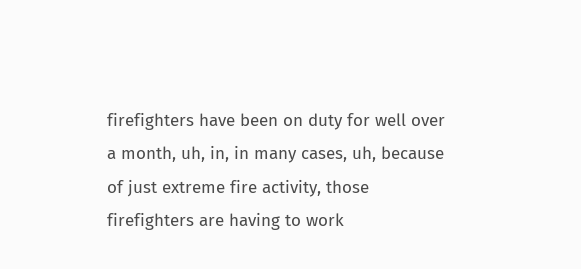firefighters have been on duty for well over a month, uh, in, in many cases, uh, because of just extreme fire activity, those firefighters are having to work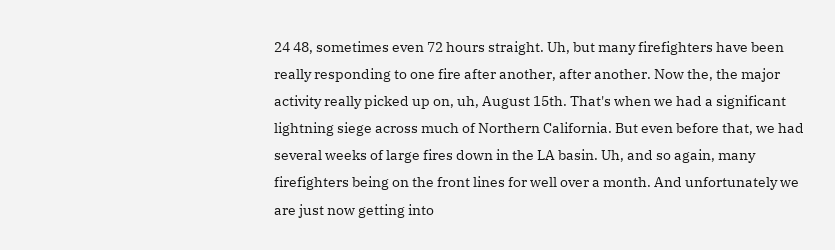24 48, sometimes even 72 hours straight. Uh, but many firefighters have been really responding to one fire after another, after another. Now the, the major activity really picked up on, uh, August 15th. That's when we had a significant lightning siege across much of Northern California. But even before that, we had several weeks of large fires down in the LA basin. Uh, and so again, many firefighters being on the front lines for well over a month. And unfortunately we are just now getting into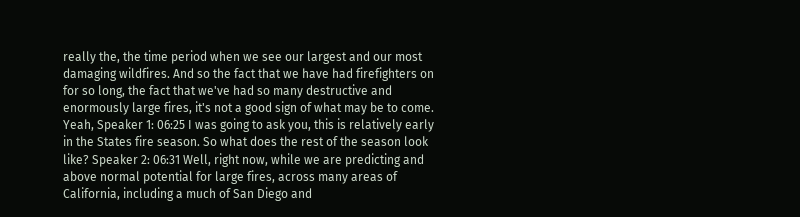really the, the time period when we see our largest and our most damaging wildfires. And so the fact that we have had firefighters on for so long, the fact that we've had so many destructive and enormously large fires, it's not a good sign of what may be to come. Yeah, Speaker 1: 06:25 I was going to ask you, this is relatively early in the States fire season. So what does the rest of the season look like? Speaker 2: 06:31 Well, right now, while we are predicting and above normal potential for large fires, across many areas of California, including a much of San Diego and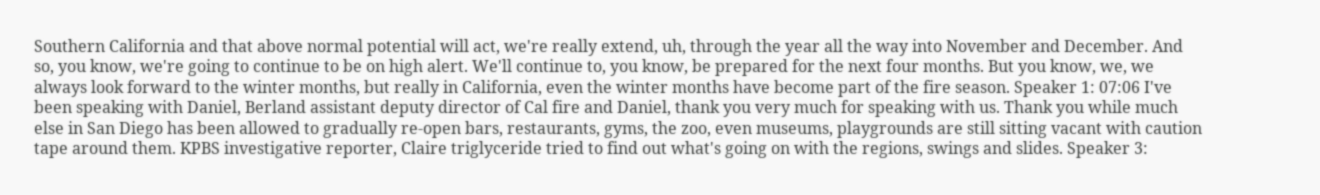Southern California and that above normal potential will act, we're really extend, uh, through the year all the way into November and December. And so, you know, we're going to continue to be on high alert. We'll continue to, you know, be prepared for the next four months. But you know, we, we always look forward to the winter months, but really in California, even the winter months have become part of the fire season. Speaker 1: 07:06 I've been speaking with Daniel, Berland assistant deputy director of Cal fire and Daniel, thank you very much for speaking with us. Thank you while much else in San Diego has been allowed to gradually re-open bars, restaurants, gyms, the zoo, even museums, playgrounds are still sitting vacant with caution tape around them. KPBS investigative reporter, Claire triglyceride tried to find out what's going on with the regions, swings and slides. Speaker 3: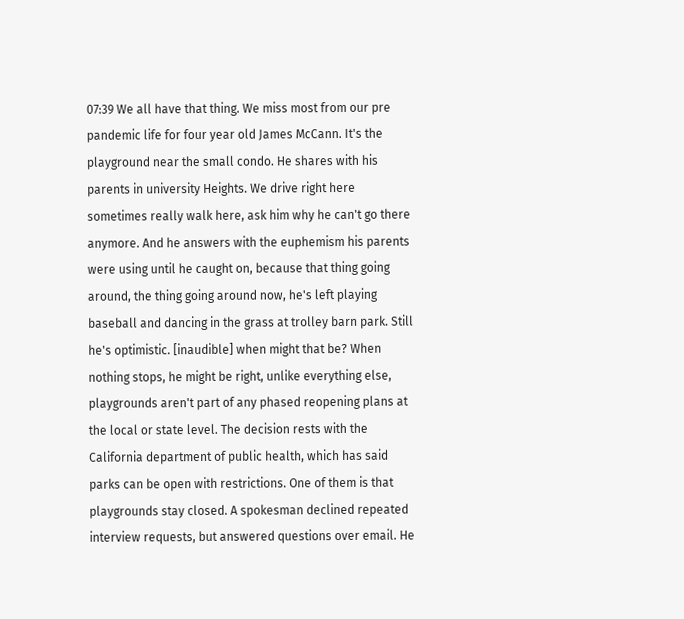07:39 We all have that thing. We miss most from our pre pandemic life for four year old James McCann. It's the playground near the small condo. He shares with his parents in university Heights. We drive right here sometimes really walk here, ask him why he can't go there anymore. And he answers with the euphemism his parents were using until he caught on, because that thing going around, the thing going around now, he's left playing baseball and dancing in the grass at trolley barn park. Still he's optimistic. [inaudible] when might that be? When nothing stops, he might be right, unlike everything else, playgrounds aren't part of any phased reopening plans at the local or state level. The decision rests with the California department of public health, which has said parks can be open with restrictions. One of them is that playgrounds stay closed. A spokesman declined repeated interview requests, but answered questions over email. He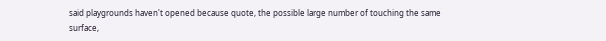said playgrounds haven't opened because quote, the possible large number of touching the same surface,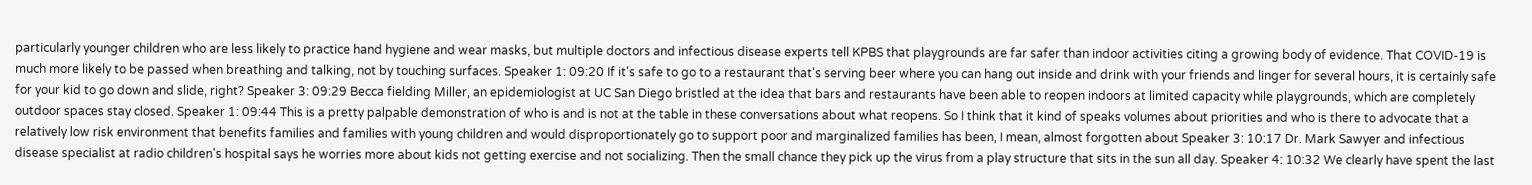particularly younger children who are less likely to practice hand hygiene and wear masks, but multiple doctors and infectious disease experts tell KPBS that playgrounds are far safer than indoor activities citing a growing body of evidence. That COVID-19 is much more likely to be passed when breathing and talking, not by touching surfaces. Speaker 1: 09:20 If it's safe to go to a restaurant that's serving beer where you can hang out inside and drink with your friends and linger for several hours, it is certainly safe for your kid to go down and slide, right? Speaker 3: 09:29 Becca fielding Miller, an epidemiologist at UC San Diego bristled at the idea that bars and restaurants have been able to reopen indoors at limited capacity while playgrounds, which are completely outdoor spaces stay closed. Speaker 1: 09:44 This is a pretty palpable demonstration of who is and is not at the table in these conversations about what reopens. So I think that it kind of speaks volumes about priorities and who is there to advocate that a relatively low risk environment that benefits families and families with young children and would disproportionately go to support poor and marginalized families has been, I mean, almost forgotten about Speaker 3: 10:17 Dr. Mark Sawyer and infectious disease specialist at radio children's hospital says he worries more about kids not getting exercise and not socializing. Then the small chance they pick up the virus from a play structure that sits in the sun all day. Speaker 4: 10:32 We clearly have spent the last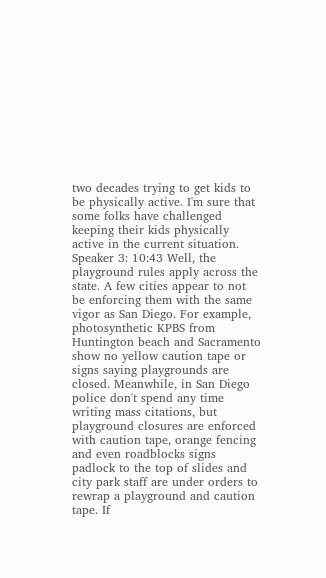two decades trying to get kids to be physically active. I'm sure that some folks have challenged keeping their kids physically active in the current situation. Speaker 3: 10:43 Well, the playground rules apply across the state. A few cities appear to not be enforcing them with the same vigor as San Diego. For example, photosynthetic KPBS from Huntington beach and Sacramento show no yellow caution tape or signs saying playgrounds are closed. Meanwhile, in San Diego police don't spend any time writing mass citations, but playground closures are enforced with caution tape, orange fencing and even roadblocks signs padlock to the top of slides and city park staff are under orders to rewrap a playground and caution tape. If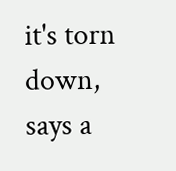it's torn down, says a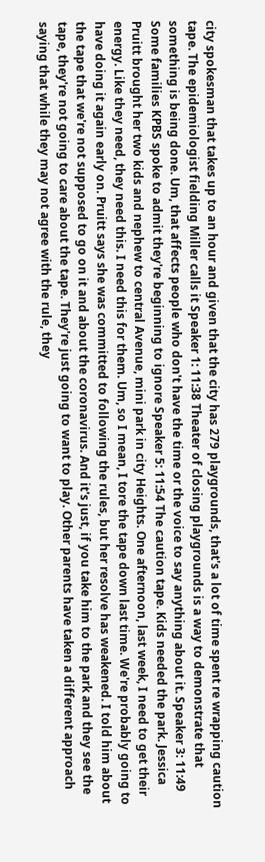city spokesman that takes up to an hour and given that the city has 279 playgrounds, that's a lot of time spent re wrapping caution tape. The epidemiologist fielding Miller calls it Speaker 1: 11:38 Theater of closing playgrounds is a way to demonstrate that something is being done. Um, that affects people who don't have the time or the voice to say anything about it. Speaker 3: 11:49 Some families KPBS spoke to admit they're beginning to ignore Speaker 5: 11:54 The caution tape. Kids needed the park. Jessica Pruitt brought her two kids and nephew to central Avenue, mini park in city Heights. One afternoon, last week, I need to get their energy. Like they need, they need this. I need this for them. Um, so I mean, I tore the tape down last time. We're probably going to have doing it again early on. Pruitt says she was committed to following the rules, but her resolve has weakened. I told him about the tape that we're not supposed to go on it and about the coronavirus. And it's just, if you take him to the park and they see the tape, they're not going to care about the tape. They're just going to want to play. Other parents have taken a different approach saying that while they may not agree with the rule, they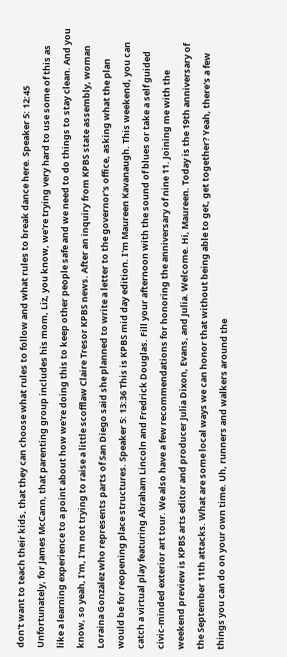don't want to teach their kids, that they can choose what rules to follow and what rules to break dance here. Speaker 5: 12:45 Unfortunately, for James McCann, that parenting group includes his mom, Liz, you know, we're trying very hard to use some of this as like a learning experience to a point about how we're doing this to keep other people safe and we need to do things to stay clean. And you know, so yeah, I'm, I'm not trying to raise a little scofflaw Claire Tresor KPBS news. After an inquiry from KPBS state assembly, woman Loraina Gonzalez who represents parts of San Diego said she planned to write a letter to the governor's office, asking what the plan would be for reopening place structures. Speaker 5: 13:36 This is KPBS mid day edition. I'm Maureen Kavanaugh. This weekend, you can catch a virtual play featuring Abraham Lincoln and Fredrick Douglas. Fill your afternoon with the sound of blues or take a self guided civic-minded exterior art tour. We also have a few recommendations for honoring the anniversary of nine 11. Joining me with the weekend preview is KPBS arts editor and producer Julia Dixon, Evans, and Julia. Welcome. Hi, Maureen. Today is the 19th anniversary of the September 11th attacks. What are some local ways we can honor that without being able to get, get together? Yeah, there's a few things you can do on your own time. Uh, runners and walkers around the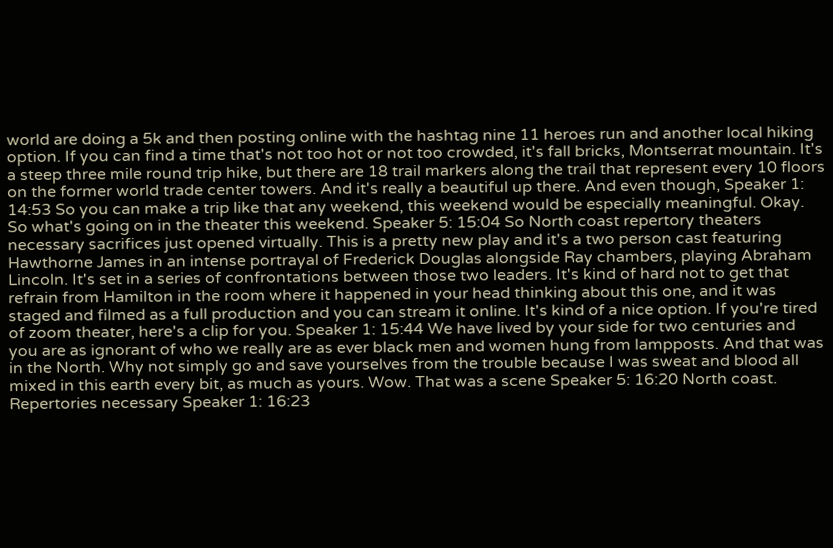world are doing a 5k and then posting online with the hashtag nine 11 heroes run and another local hiking option. If you can find a time that's not too hot or not too crowded, it's fall bricks, Montserrat mountain. It's a steep three mile round trip hike, but there are 18 trail markers along the trail that represent every 10 floors on the former world trade center towers. And it's really a beautiful up there. And even though, Speaker 1: 14:53 So you can make a trip like that any weekend, this weekend would be especially meaningful. Okay. So what's going on in the theater this weekend. Speaker 5: 15:04 So North coast repertory theaters necessary sacrifices just opened virtually. This is a pretty new play and it's a two person cast featuring Hawthorne James in an intense portrayal of Frederick Douglas alongside Ray chambers, playing Abraham Lincoln. It's set in a series of confrontations between those two leaders. It's kind of hard not to get that refrain from Hamilton in the room where it happened in your head thinking about this one, and it was staged and filmed as a full production and you can stream it online. It's kind of a nice option. If you're tired of zoom theater, here's a clip for you. Speaker 1: 15:44 We have lived by your side for two centuries and you are as ignorant of who we really are as ever black men and women hung from lampposts. And that was in the North. Why not simply go and save yourselves from the trouble because I was sweat and blood all mixed in this earth every bit, as much as yours. Wow. That was a scene Speaker 5: 16:20 North coast. Repertories necessary Speaker 1: 16:23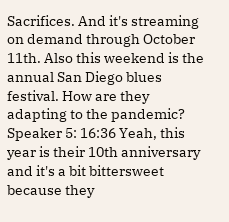Sacrifices. And it's streaming on demand through October 11th. Also this weekend is the annual San Diego blues festival. How are they adapting to the pandemic? Speaker 5: 16:36 Yeah, this year is their 10th anniversary and it's a bit bittersweet because they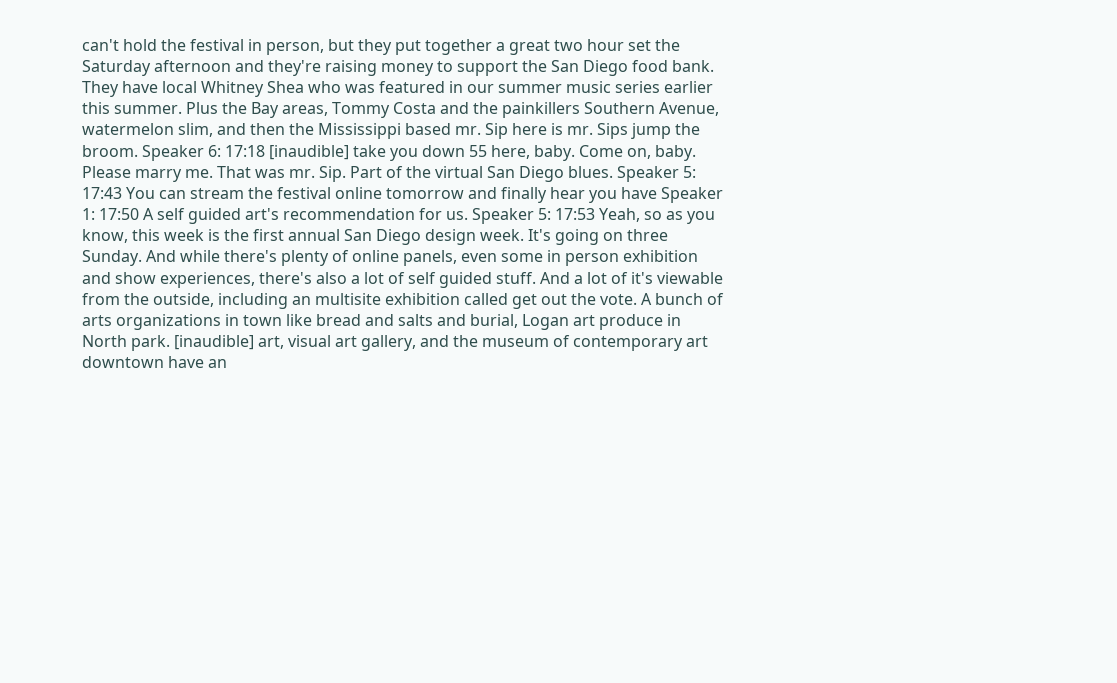can't hold the festival in person, but they put together a great two hour set the Saturday afternoon and they're raising money to support the San Diego food bank. They have local Whitney Shea who was featured in our summer music series earlier this summer. Plus the Bay areas, Tommy Costa and the painkillers Southern Avenue, watermelon slim, and then the Mississippi based mr. Sip here is mr. Sips jump the broom. Speaker 6: 17:18 [inaudible] take you down 55 here, baby. Come on, baby. Please marry me. That was mr. Sip. Part of the virtual San Diego blues. Speaker 5: 17:43 You can stream the festival online tomorrow and finally hear you have Speaker 1: 17:50 A self guided art's recommendation for us. Speaker 5: 17:53 Yeah, so as you know, this week is the first annual San Diego design week. It's going on three Sunday. And while there's plenty of online panels, even some in person exhibition and show experiences, there's also a lot of self guided stuff. And a lot of it's viewable from the outside, including an multisite exhibition called get out the vote. A bunch of arts organizations in town like bread and salts and burial, Logan art produce in North park. [inaudible] art, visual art gallery, and the museum of contemporary art downtown have an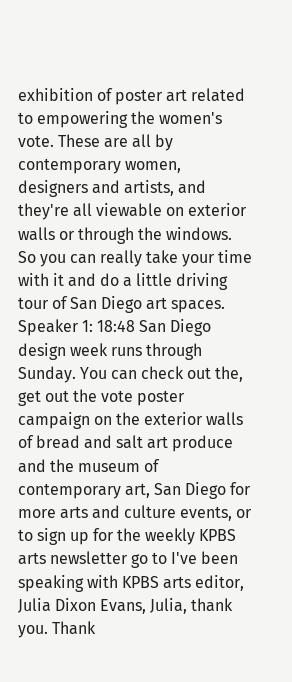exhibition of poster art related to empowering the women's vote. These are all by contemporary women, designers and artists, and they're all viewable on exterior walls or through the windows. So you can really take your time with it and do a little driving tour of San Diego art spaces. Speaker 1: 18:48 San Diego design week runs through Sunday. You can check out the, get out the vote poster campaign on the exterior walls of bread and salt art produce and the museum of contemporary art, San Diego for more arts and culture events, or to sign up for the weekly KPBS arts newsletter go to I've been speaking with KPBS arts editor, Julia Dixon Evans, Julia, thank you. Thank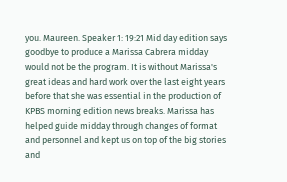you. Maureen. Speaker 1: 19:21 Mid day edition says goodbye to produce a Marissa Cabrera midday would not be the program. It is without Marissa's great ideas and hard work over the last eight years before that she was essential in the production of KPBS morning edition news breaks. Marissa has helped guide midday through changes of format and personnel and kept us on top of the big stories and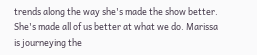trends along the way she's made the show better. She's made all of us better at what we do. Marissa is journeying the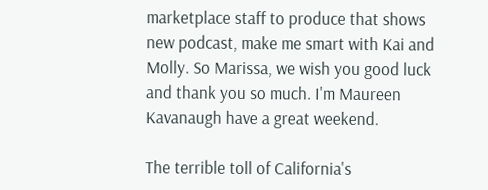marketplace staff to produce that shows new podcast, make me smart with Kai and Molly. So Marissa, we wish you good luck and thank you so much. I'm Maureen Kavanaugh have a great weekend.

The terrible toll of California's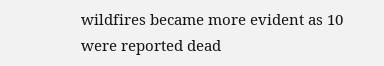wildfires became more evident as 10 were reported dead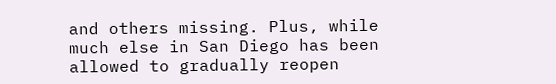and others missing. Plus, while much else in San Diego has been allowed to gradually reopen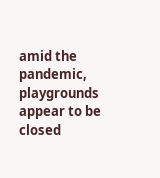amid the pandemic, playgrounds appear to be closed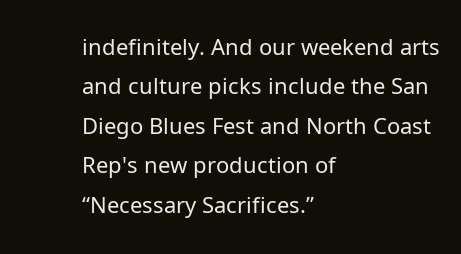indefinitely. And our weekend arts and culture picks include the San Diego Blues Fest and North Coast Rep's new production of “Necessary Sacrifices.”